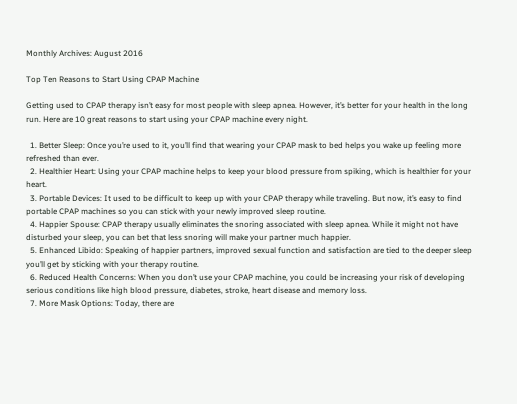Monthly Archives: August 2016

Top Ten Reasons to Start Using CPAP Machine

Getting used to CPAP therapy isn’t easy for most people with sleep apnea. However, it’s better for your health in the long run. Here are 10 great reasons to start using your CPAP machine every night.

  1. Better Sleep: Once you’re used to it, you’ll find that wearing your CPAP mask to bed helps you wake up feeling more refreshed than ever.
  2. Healthier Heart: Using your CPAP machine helps to keep your blood pressure from spiking, which is healthier for your heart.
  3. Portable Devices: It used to be difficult to keep up with your CPAP therapy while traveling. But now, it’s easy to find portable CPAP machines so you can stick with your newly improved sleep routine.
  4. Happier Spouse: CPAP therapy usually eliminates the snoring associated with sleep apnea. While it might not have disturbed your sleep, you can bet that less snoring will make your partner much happier.
  5. Enhanced Libido: Speaking of happier partners, improved sexual function and satisfaction are tied to the deeper sleep you’ll get by sticking with your therapy routine.
  6. Reduced Health Concerns: When you don’t use your CPAP machine, you could be increasing your risk of developing serious conditions like high blood pressure, diabetes, stroke, heart disease and memory loss.
  7. More Mask Options: Today, there are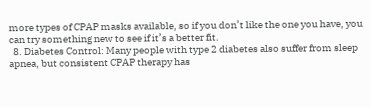more types of CPAP masks available, so if you don’t like the one you have, you can try something new to see if it’s a better fit.
  8. Diabetes Control: Many people with type 2 diabetes also suffer from sleep apnea, but consistent CPAP therapy has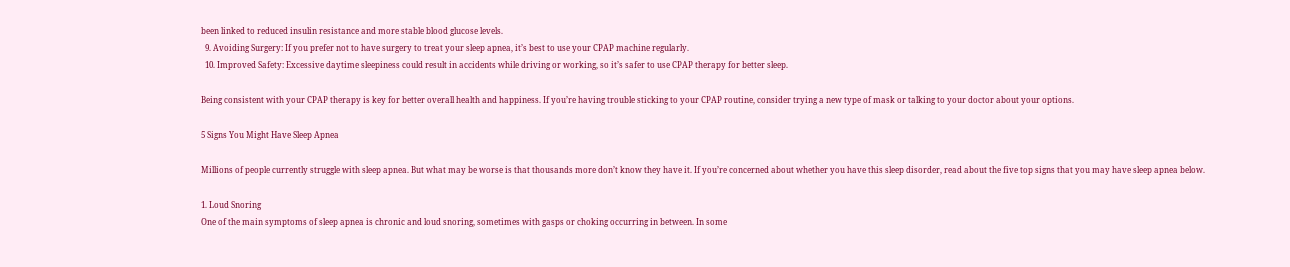been linked to reduced insulin resistance and more stable blood glucose levels.
  9. Avoiding Surgery: If you prefer not to have surgery to treat your sleep apnea, it’s best to use your CPAP machine regularly.
  10. Improved Safety: Excessive daytime sleepiness could result in accidents while driving or working, so it’s safer to use CPAP therapy for better sleep.

Being consistent with your CPAP therapy is key for better overall health and happiness. If you’re having trouble sticking to your CPAP routine, consider trying a new type of mask or talking to your doctor about your options.

5 Signs You Might Have Sleep Apnea

Millions of people currently struggle with sleep apnea. But what may be worse is that thousands more don’t know they have it. If you’re concerned about whether you have this sleep disorder, read about the five top signs that you may have sleep apnea below.

1. Loud Snoring
One of the main symptoms of sleep apnea is chronic and loud snoring, sometimes with gasps or choking occurring in between. In some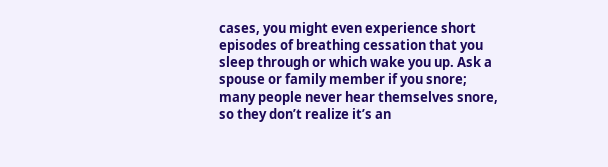cases, you might even experience short episodes of breathing cessation that you sleep through or which wake you up. Ask a spouse or family member if you snore; many people never hear themselves snore, so they don’t realize it’s an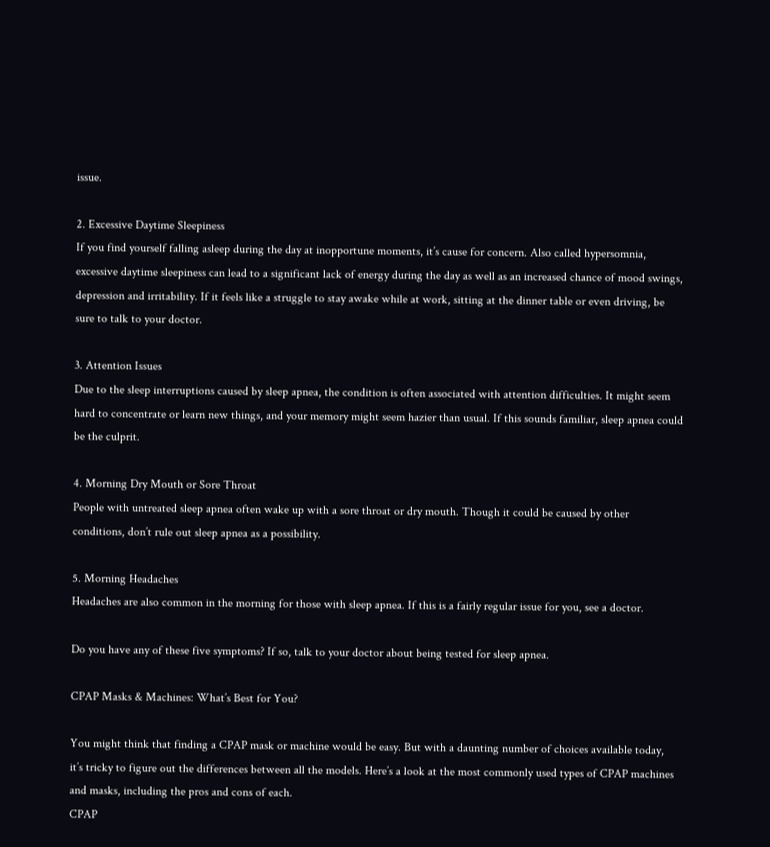issue.

2. Excessive Daytime Sleepiness
If you find yourself falling asleep during the day at inopportune moments, it’s cause for concern. Also called hypersomnia, excessive daytime sleepiness can lead to a significant lack of energy during the day as well as an increased chance of mood swings, depression and irritability. If it feels like a struggle to stay awake while at work, sitting at the dinner table or even driving, be sure to talk to your doctor.

3. Attention Issues
Due to the sleep interruptions caused by sleep apnea, the condition is often associated with attention difficulties. It might seem hard to concentrate or learn new things, and your memory might seem hazier than usual. If this sounds familiar, sleep apnea could be the culprit.

4. Morning Dry Mouth or Sore Throat
People with untreated sleep apnea often wake up with a sore throat or dry mouth. Though it could be caused by other conditions, don’t rule out sleep apnea as a possibility.

5. Morning Headaches
Headaches are also common in the morning for those with sleep apnea. If this is a fairly regular issue for you, see a doctor.

Do you have any of these five symptoms? If so, talk to your doctor about being tested for sleep apnea.

CPAP Masks & Machines: What’s Best for You?

You might think that finding a CPAP mask or machine would be easy. But with a daunting number of choices available today, it’s tricky to figure out the differences between all the models. Here’s a look at the most commonly used types of CPAP machines and masks, including the pros and cons of each.
CPAP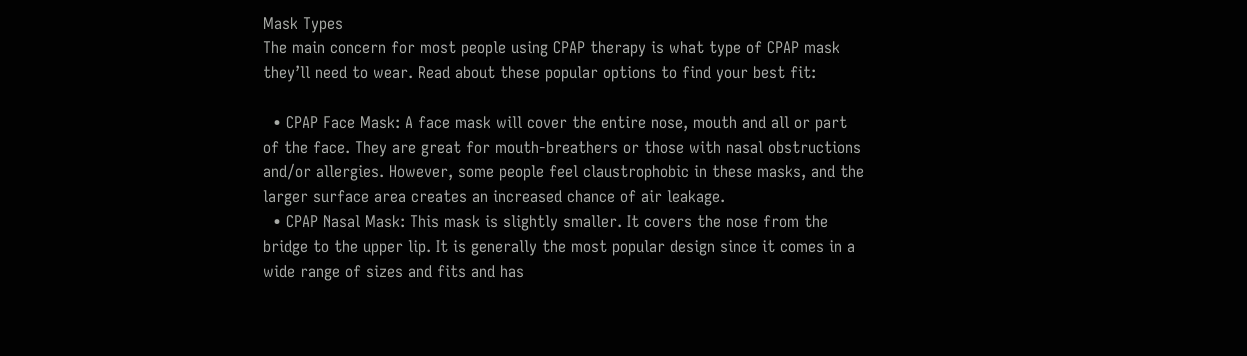Mask Types
The main concern for most people using CPAP therapy is what type of CPAP mask they’ll need to wear. Read about these popular options to find your best fit:

  • CPAP Face Mask: A face mask will cover the entire nose, mouth and all or part of the face. They are great for mouth-breathers or those with nasal obstructions and/or allergies. However, some people feel claustrophobic in these masks, and the larger surface area creates an increased chance of air leakage.
  • CPAP Nasal Mask: This mask is slightly smaller. It covers the nose from the bridge to the upper lip. It is generally the most popular design since it comes in a wide range of sizes and fits and has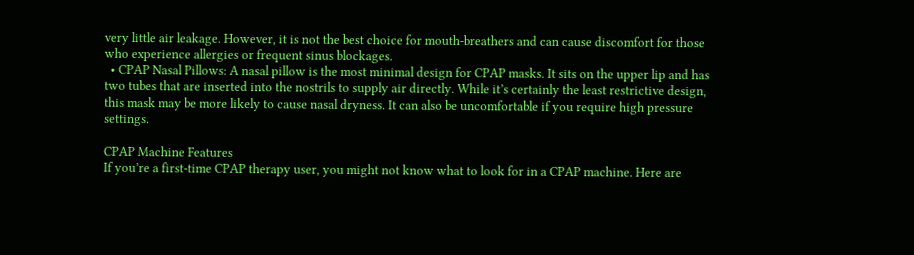very little air leakage. However, it is not the best choice for mouth-breathers and can cause discomfort for those who experience allergies or frequent sinus blockages.
  • CPAP Nasal Pillows: A nasal pillow is the most minimal design for CPAP masks. It sits on the upper lip and has two tubes that are inserted into the nostrils to supply air directly. While it’s certainly the least restrictive design, this mask may be more likely to cause nasal dryness. It can also be uncomfortable if you require high pressure settings.

CPAP Machine Features
If you’re a first-time CPAP therapy user, you might not know what to look for in a CPAP machine. Here are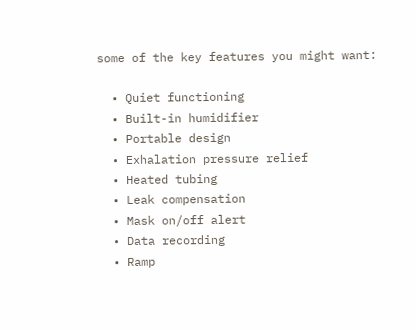some of the key features you might want:

  • Quiet functioning
  • Built-in humidifier
  • Portable design
  • Exhalation pressure relief
  • Heated tubing
  • Leak compensation
  • Mask on/off alert
  • Data recording
  • Ramp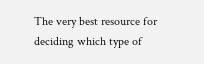The very best resource for deciding which type of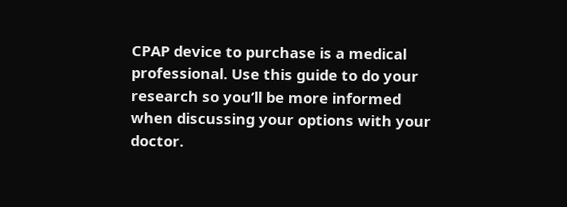CPAP device to purchase is a medical professional. Use this guide to do your research so you’ll be more informed when discussing your options with your doctor.